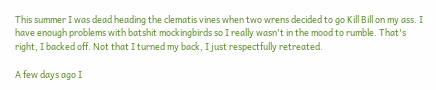This summer I was dead heading the clematis vines when two wrens decided to go Kill Bill on my ass. I have enough problems with batshit mockingbirds so I really wasn't in the mood to rumble. That's right, I backed off. Not that I turned my back, I just respectfully retreated.

A few days ago I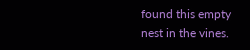found this empty nest in the vines.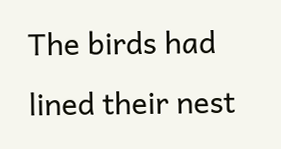The birds had lined their nest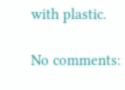with plastic.

No comments: